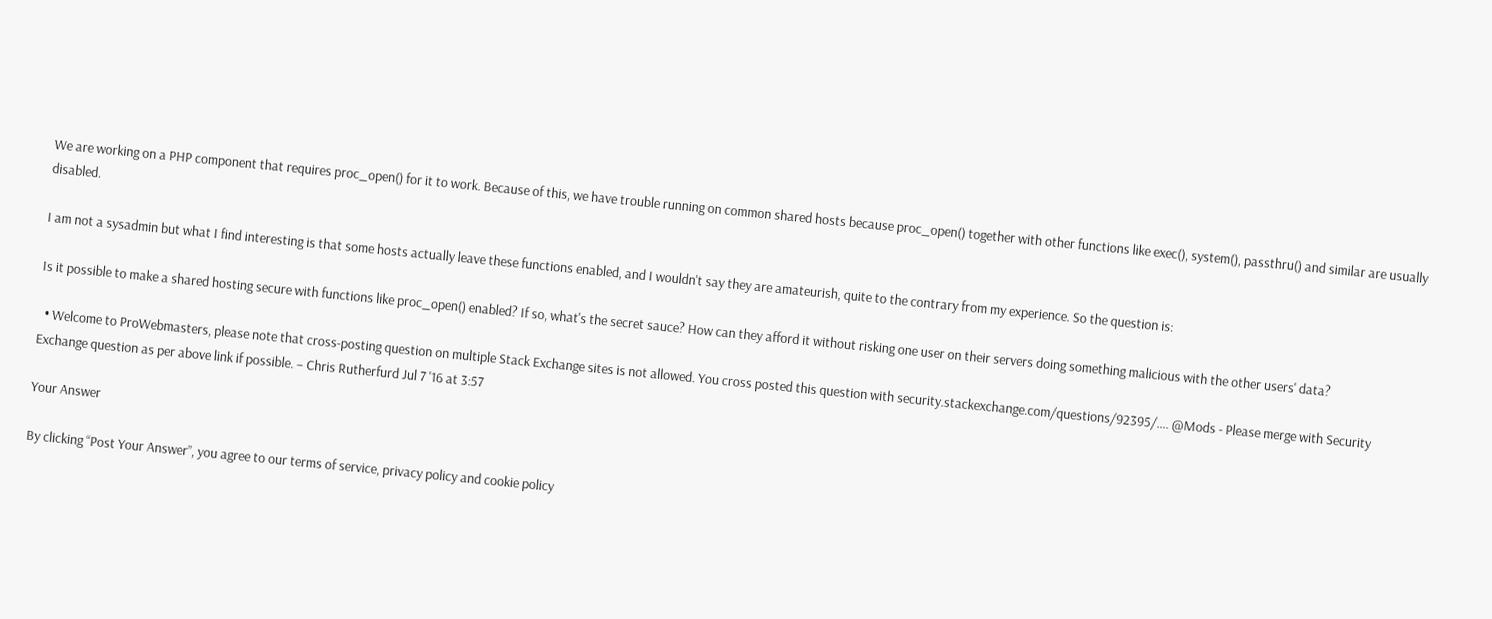We are working on a PHP component that requires proc_open() for it to work. Because of this, we have trouble running on common shared hosts because proc_open() together with other functions like exec(), system(), passthru() and similar are usually disabled.

I am not a sysadmin but what I find interesting is that some hosts actually leave these functions enabled, and I wouldn't say they are amateurish, quite to the contrary from my experience. So the question is:

Is it possible to make a shared hosting secure with functions like proc_open() enabled? If so, what's the secret sauce? How can they afford it without risking one user on their servers doing something malicious with the other users' data?

  • Welcome to ProWebmasters, please note that cross-posting question on multiple Stack Exchange sites is not allowed. You cross posted this question with security.stackexchange.com/questions/92395/…. @Mods - Please merge with Security Exchange question as per above link if possible. – Chris Rutherfurd Jul 7 '16 at 3:57

Your Answer

By clicking “Post Your Answer”, you agree to our terms of service, privacy policy and cookie policy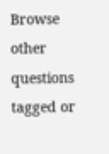Browse other questions tagged or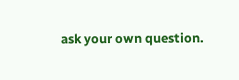ask your own question.